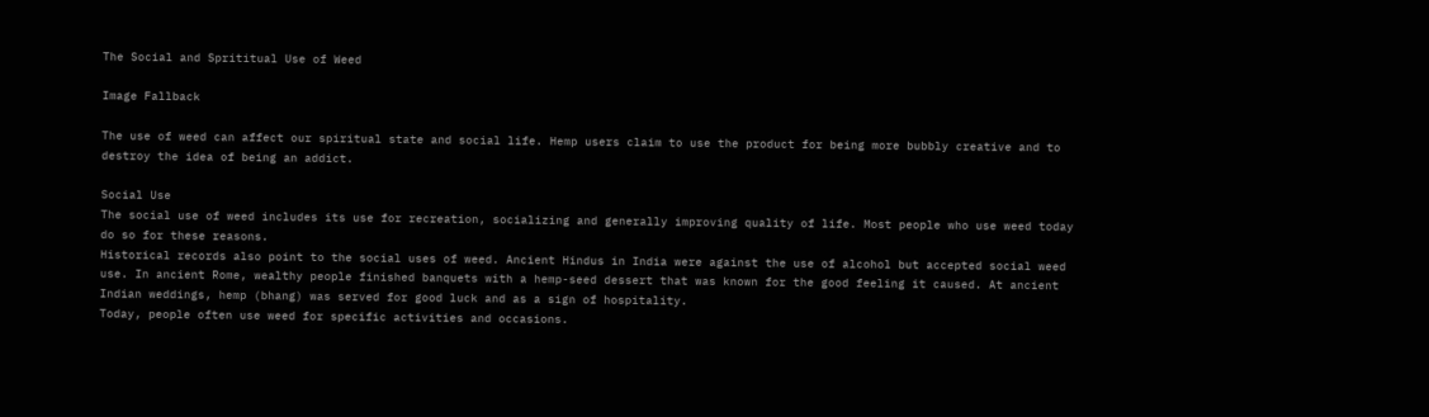The Social and Sprititual Use of Weed

Image Fallback

The use of weed can affect our spiritual state and social life. Hemp users claim to use the product for being more bubbly creative and to destroy the idea of being an addict.

Social Use
The social use of weed includes its use for recreation, socializing and generally improving quality of life. Most people who use weed today do so for these reasons.
Historical records also point to the social uses of weed. Ancient Hindus in India were against the use of alcohol but accepted social weed use. In ancient Rome, wealthy people finished banquets with a hemp-seed dessert that was known for the good feeling it caused. At ancient Indian weddings, hemp (bhang) was served for good luck and as a sign of hospitality.
Today, people often use weed for specific activities and occasions.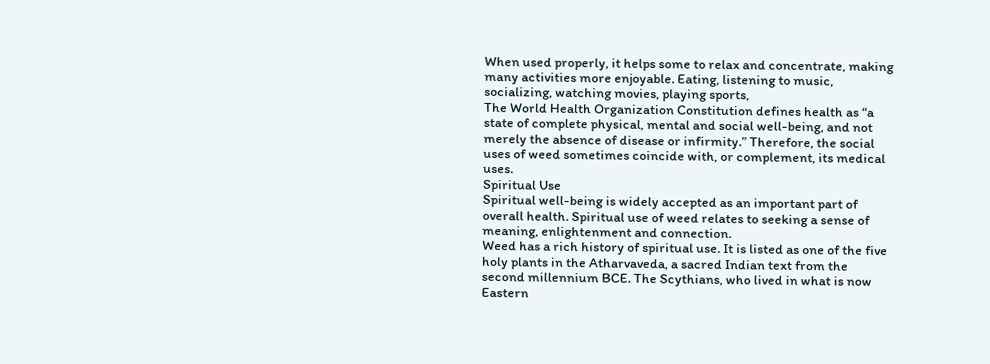When used properly, it helps some to relax and concentrate, making many activities more enjoyable. Eating, listening to music, socializing, watching movies, playing sports,
The World Health Organization Constitution defines health as “a state of complete physical, mental and social well-being, and not merely the absence of disease or infirmity.” Therefore, the social uses of weed sometimes coincide with, or complement, its medical uses.
Spiritual Use
Spiritual well-being is widely accepted as an important part of overall health. Spiritual use of weed relates to seeking a sense of meaning, enlightenment and connection.
Weed has a rich history of spiritual use. It is listed as one of the five holy plants in the Atharvaveda, a sacred Indian text from the second millennium BCE. The Scythians, who lived in what is now Eastern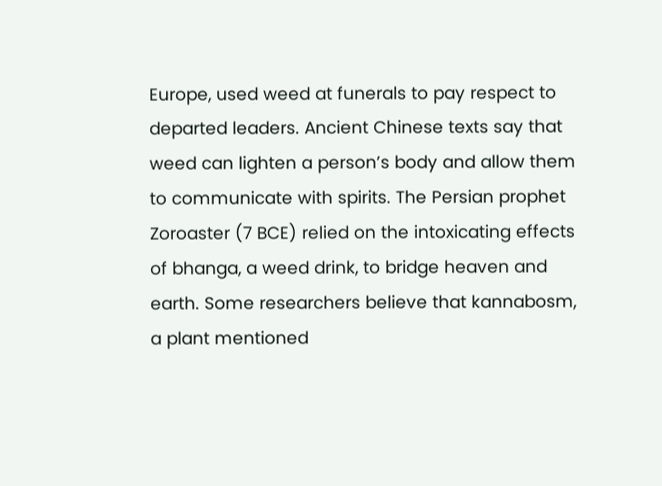Europe, used weed at funerals to pay respect to departed leaders. Ancient Chinese texts say that weed can lighten a person’s body and allow them to communicate with spirits. The Persian prophet Zoroaster (7 BCE) relied on the intoxicating effects of bhanga, a weed drink, to bridge heaven and earth. Some researchers believe that kannabosm, a plant mentioned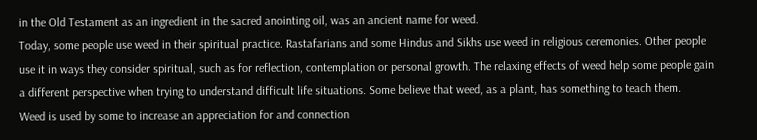in the Old Testament as an ingredient in the sacred anointing oil, was an ancient name for weed.
Today, some people use weed in their spiritual practice. Rastafarians and some Hindus and Sikhs use weed in religious ceremonies. Other people use it in ways they consider spiritual, such as for reflection, contemplation or personal growth. The relaxing effects of weed help some people gain a different perspective when trying to understand difficult life situations. Some believe that weed, as a plant, has something to teach them.
Weed is used by some to increase an appreciation for and connection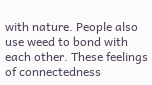with nature. People also use weed to bond with each other. These feelings of connectedness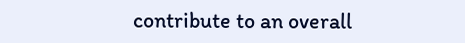contribute to an overall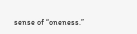sense of “oneness.”